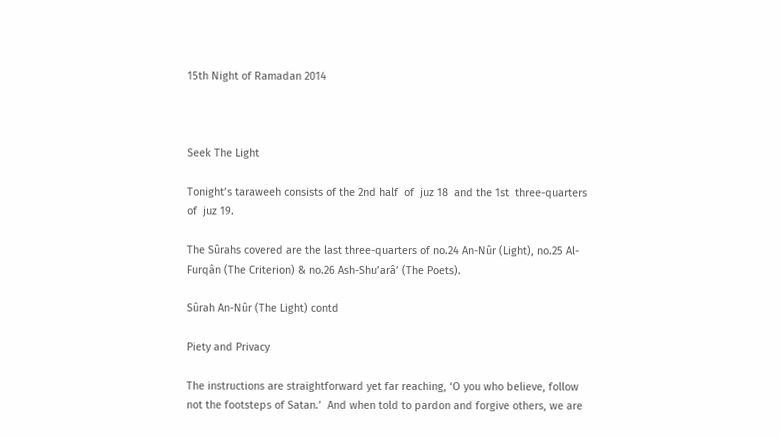15th Night of Ramadan 2014



Seek The Light

Tonight’s taraweeh consists of the 2nd half  of  juz 18  and the 1st  three-quarters of  juz 19.

The Sûrahs covered are the last three-quarters of no.24 An-Nûr (Light), no.25 Al-Furqân (The Criterion) & no.26 Ash-Shu’arâ’ (The Poets).

Sûrah An-Nûr (The Light) contd

Piety and Privacy

The instructions are straightforward yet far reaching, ‘O you who believe, follow not the footsteps of Satan.’  And when told to pardon and forgive others, we are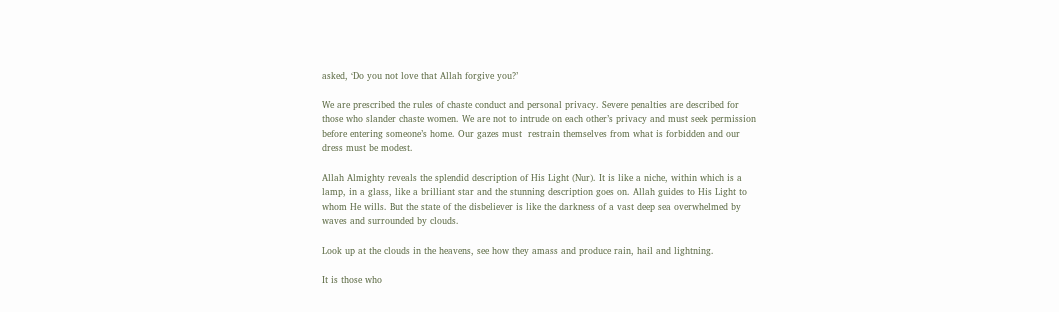asked, ‘Do you not love that Allah forgive you?’

We are prescribed the rules of chaste conduct and personal privacy. Severe penalties are described for those who slander chaste women. We are not to intrude on each other’s privacy and must seek permission before entering someone’s home. Our gazes must  restrain themselves from what is forbidden and our dress must be modest.

Allah Almighty reveals the splendid description of His Light (Nur). It is like a niche, within which is a lamp, in a glass, like a brilliant star and the stunning description goes on. Allah guides to His Light to whom He wills. But the state of the disbeliever is like the darkness of a vast deep sea overwhelmed by waves and surrounded by clouds.

Look up at the clouds in the heavens, see how they amass and produce rain, hail and lightning.

It is those who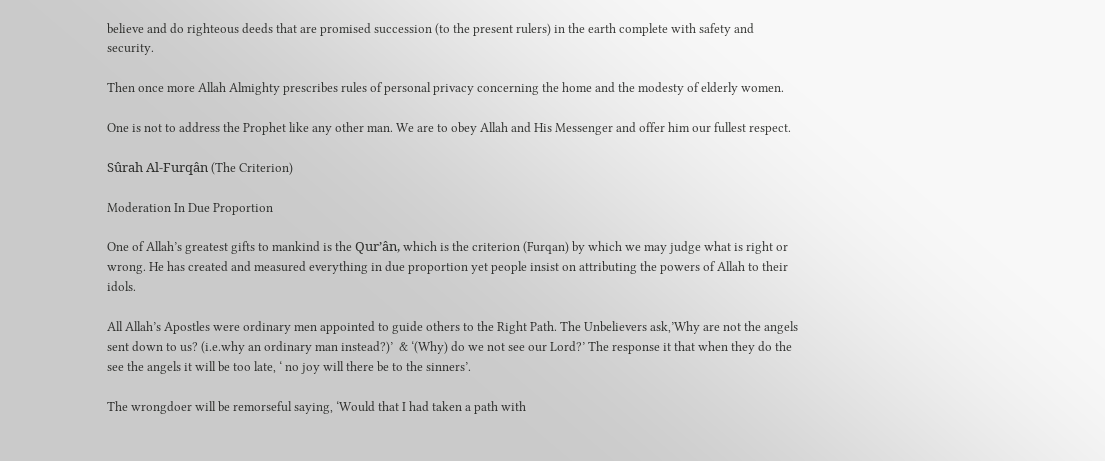believe and do righteous deeds that are promised succession (to the present rulers) in the earth complete with safety and security.

Then once more Allah Almighty prescribes rules of personal privacy concerning the home and the modesty of elderly women.

One is not to address the Prophet like any other man. We are to obey Allah and His Messenger and offer him our fullest respect.

Sûrah Al-Furqân (The Criterion)

Moderation In Due Proportion

One of Allah’s greatest gifts to mankind is the Qur’ân, which is the criterion (Furqan) by which we may judge what is right or wrong. He has created and measured everything in due proportion yet people insist on attributing the powers of Allah to their idols.

All Allah’s Apostles were ordinary men appointed to guide others to the Right Path. The Unbelievers ask,’Why are not the angels sent down to us? (i.e.why an ordinary man instead?)’  & ‘(Why) do we not see our Lord?’ The response it that when they do the see the angels it will be too late, ‘ no joy will there be to the sinners’.

The wrongdoer will be remorseful saying, ‘Would that I had taken a path with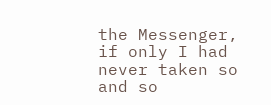the Messenger, if only I had never taken so and so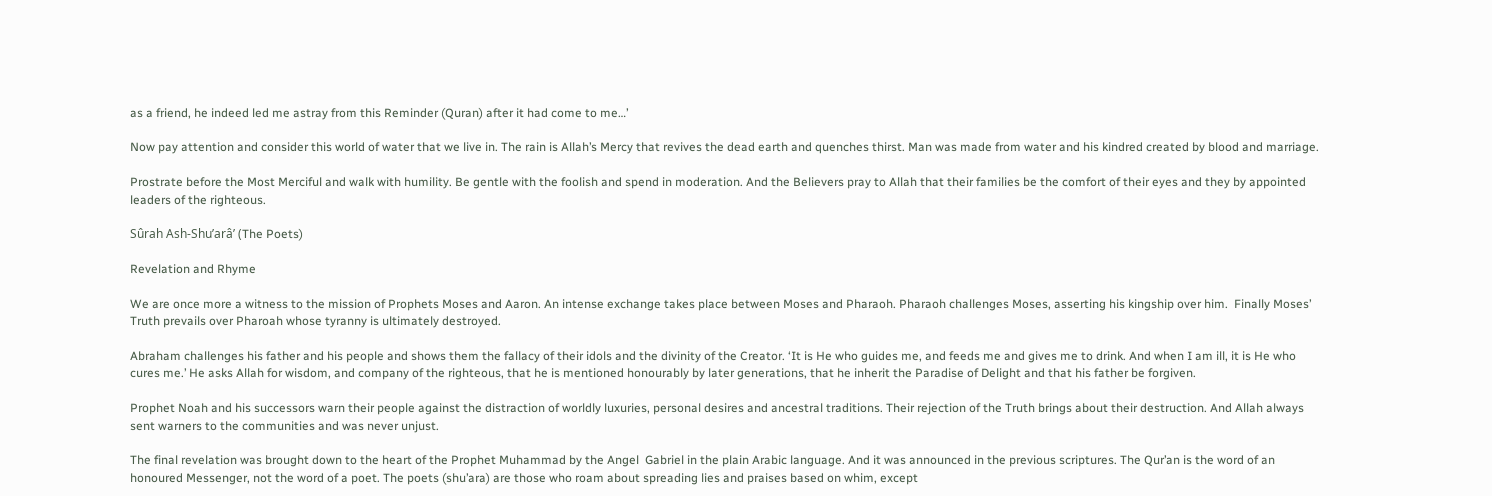as a friend, he indeed led me astray from this Reminder (Quran) after it had come to me…’

Now pay attention and consider this world of water that we live in. The rain is Allah’s Mercy that revives the dead earth and quenches thirst. Man was made from water and his kindred created by blood and marriage.

Prostrate before the Most Merciful and walk with humility. Be gentle with the foolish and spend in moderation. And the Believers pray to Allah that their families be the comfort of their eyes and they by appointed leaders of the righteous.

Sûrah Ash-Shu’arâ’ (The Poets)

Revelation and Rhyme

We are once more a witness to the mission of Prophets Moses and Aaron. An intense exchange takes place between Moses and Pharaoh. Pharaoh challenges Moses, asserting his kingship over him.  Finally Moses’  Truth prevails over Pharoah whose tyranny is ultimately destroyed.

Abraham challenges his father and his people and shows them the fallacy of their idols and the divinity of the Creator. ‘It is He who guides me, and feeds me and gives me to drink. And when I am ill, it is He who cures me.’ He asks Allah for wisdom, and company of the righteous, that he is mentioned honourably by later generations, that he inherit the Paradise of Delight and that his father be forgiven.

Prophet Noah and his successors warn their people against the distraction of worldly luxuries, personal desires and ancestral traditions. Their rejection of the Truth brings about their destruction. And Allah always sent warners to the communities and was never unjust.

The final revelation was brought down to the heart of the Prophet Muhammad by the Angel  Gabriel in the plain Arabic language. And it was announced in the previous scriptures. The Qur’an is the word of an honoured Messenger, not the word of a poet. The poets (shu’ara) are those who roam about spreading lies and praises based on whim, except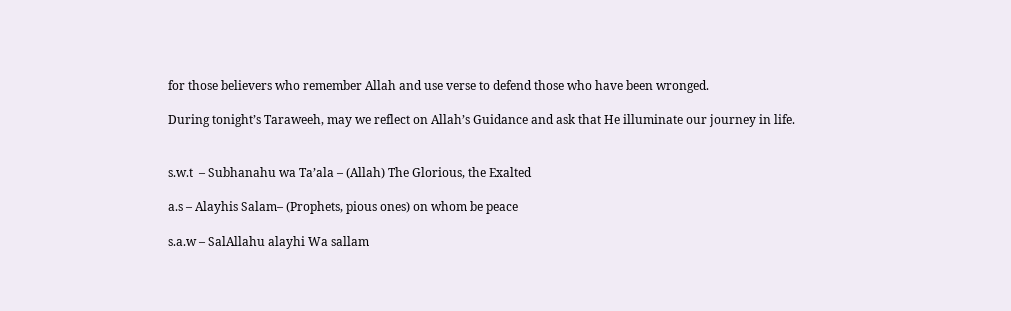for those believers who remember Allah and use verse to defend those who have been wronged.

During tonight’s Taraweeh, may we reflect on Allah’s Guidance and ask that He illuminate our journey in life.


s.w.t  – Subhanahu wa Ta’ala – (Allah) The Glorious, the Exalted

a.s – Alayhis Salam– (Prophets, pious ones) on whom be peace

s.a.w – SalAllahu alayhi Wa sallam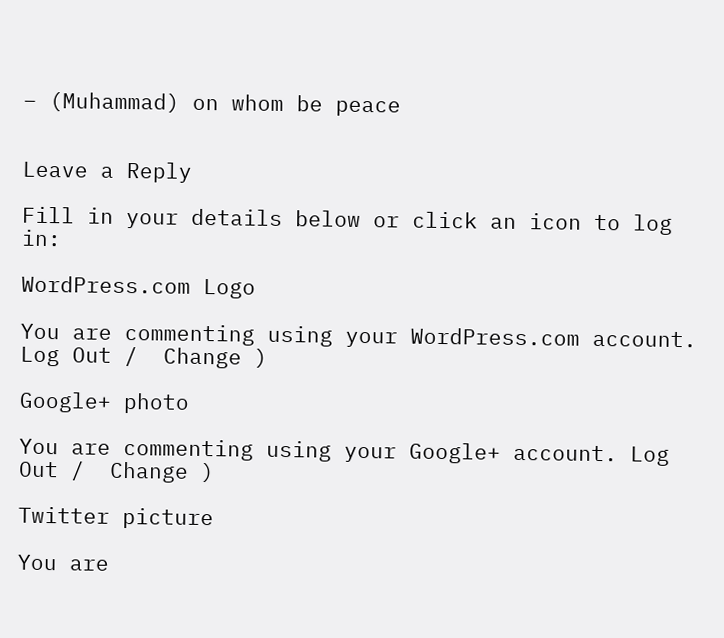– (Muhammad) on whom be peace


Leave a Reply

Fill in your details below or click an icon to log in:

WordPress.com Logo

You are commenting using your WordPress.com account. Log Out /  Change )

Google+ photo

You are commenting using your Google+ account. Log Out /  Change )

Twitter picture

You are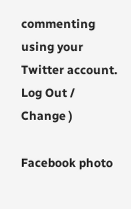commenting using your Twitter account. Log Out /  Change )

Facebook photo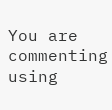You are commenting using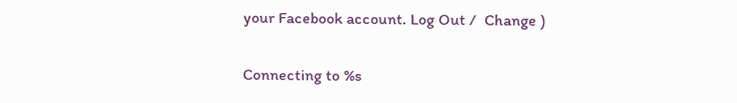your Facebook account. Log Out /  Change )


Connecting to %s